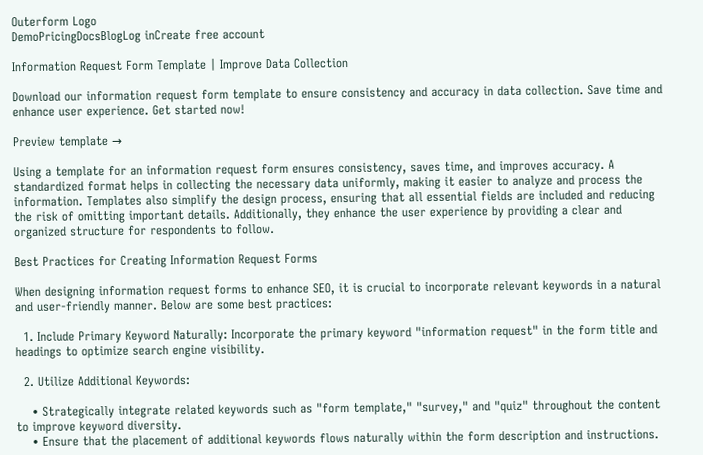Outerform Logo
DemoPricingDocsBlogLog inCreate free account

Information Request Form Template | Improve Data Collection

Download our information request form template to ensure consistency and accuracy in data collection. Save time and enhance user experience. Get started now!

Preview template →

Using a template for an information request form ensures consistency, saves time, and improves accuracy. A standardized format helps in collecting the necessary data uniformly, making it easier to analyze and process the information. Templates also simplify the design process, ensuring that all essential fields are included and reducing the risk of omitting important details. Additionally, they enhance the user experience by providing a clear and organized structure for respondents to follow.

Best Practices for Creating Information Request Forms

When designing information request forms to enhance SEO, it is crucial to incorporate relevant keywords in a natural and user-friendly manner. Below are some best practices:

  1. Include Primary Keyword Naturally: Incorporate the primary keyword "information request" in the form title and headings to optimize search engine visibility.

  2. Utilize Additional Keywords:

    • Strategically integrate related keywords such as "form template," "survey," and "quiz" throughout the content to improve keyword diversity.
    • Ensure that the placement of additional keywords flows naturally within the form description and instructions.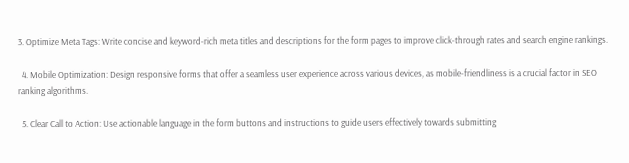3. Optimize Meta Tags: Write concise and keyword-rich meta titles and descriptions for the form pages to improve click-through rates and search engine rankings.

  4. Mobile Optimization: Design responsive forms that offer a seamless user experience across various devices, as mobile-friendliness is a crucial factor in SEO ranking algorithms.

  5. Clear Call to Action: Use actionable language in the form buttons and instructions to guide users effectively towards submitting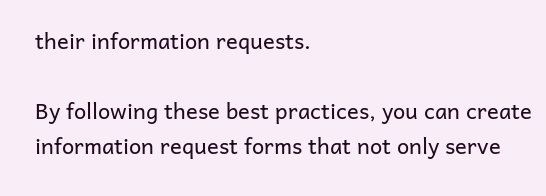their information requests.

By following these best practices, you can create information request forms that not only serve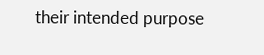their intended purpose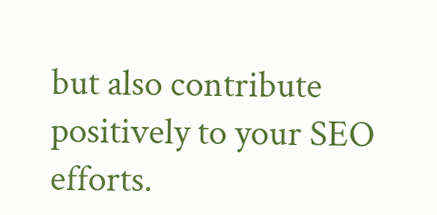but also contribute positively to your SEO efforts.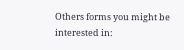Others forms you might be interested in: